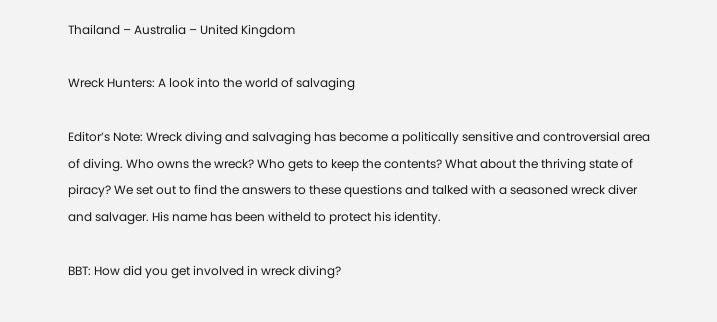Thailand – Australia – United Kingdom

Wreck Hunters: A look into the world of salvaging

Editor’s Note: Wreck diving and salvaging has become a politically sensitive and controversial area of diving. Who owns the wreck? Who gets to keep the contents? What about the thriving state of piracy? We set out to find the answers to these questions and talked with a seasoned wreck diver and salvager. His name has been witheld to protect his identity.

BBT: How did you get involved in wreck diving?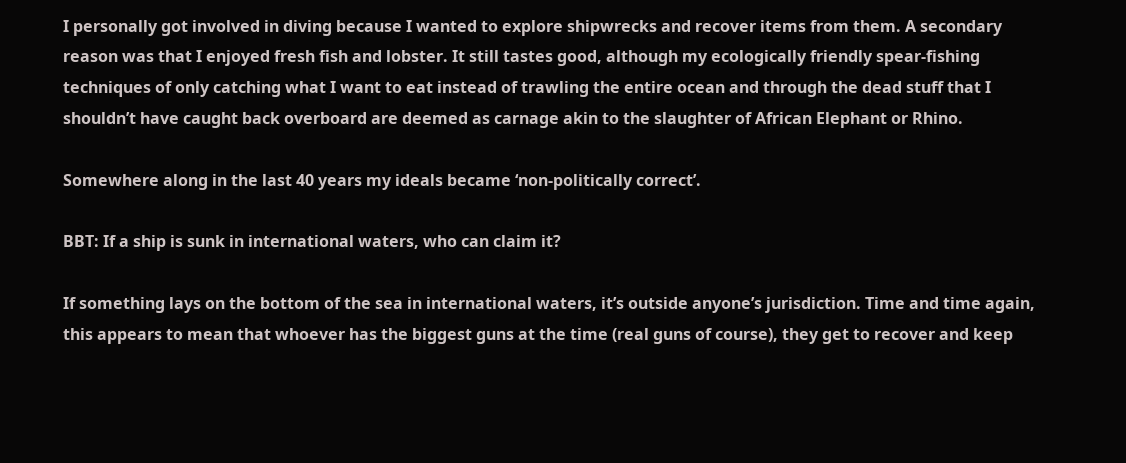I personally got involved in diving because I wanted to explore shipwrecks and recover items from them. A secondary reason was that I enjoyed fresh fish and lobster. It still tastes good, although my ecologically friendly spear-fishing techniques of only catching what I want to eat instead of trawling the entire ocean and through the dead stuff that I shouldn’t have caught back overboard are deemed as carnage akin to the slaughter of African Elephant or Rhino.

Somewhere along in the last 40 years my ideals became ‘non-politically correct’.

BBT: If a ship is sunk in international waters, who can claim it?

If something lays on the bottom of the sea in international waters, it’s outside anyone’s jurisdiction. Time and time again, this appears to mean that whoever has the biggest guns at the time (real guns of course), they get to recover and keep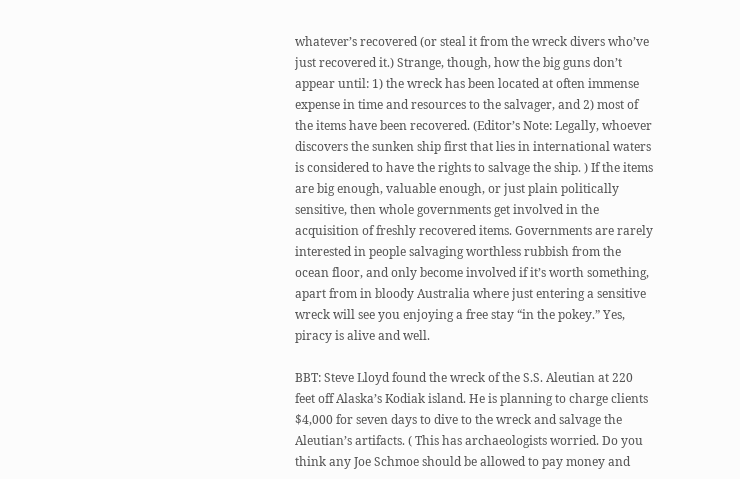whatever’s recovered (or steal it from the wreck divers who’ve just recovered it.) Strange, though, how the big guns don’t appear until: 1) the wreck has been located at often immense expense in time and resources to the salvager, and 2) most of the items have been recovered. (Editor’s Note: Legally, whoever discovers the sunken ship first that lies in international waters is considered to have the rights to salvage the ship. ) If the items are big enough, valuable enough, or just plain politically sensitive, then whole governments get involved in the acquisition of freshly recovered items. Governments are rarely interested in people salvaging worthless rubbish from the ocean floor, and only become involved if it’s worth something, apart from in bloody Australia where just entering a sensitive wreck will see you enjoying a free stay “in the pokey.” Yes, piracy is alive and well.

BBT: Steve Lloyd found the wreck of the S.S. Aleutian at 220 feet off Alaska’s Kodiak island. He is planning to charge clients $4,000 for seven days to dive to the wreck and salvage the Aleutian’s artifacts. ( This has archaeologists worried. Do you think any Joe Schmoe should be allowed to pay money and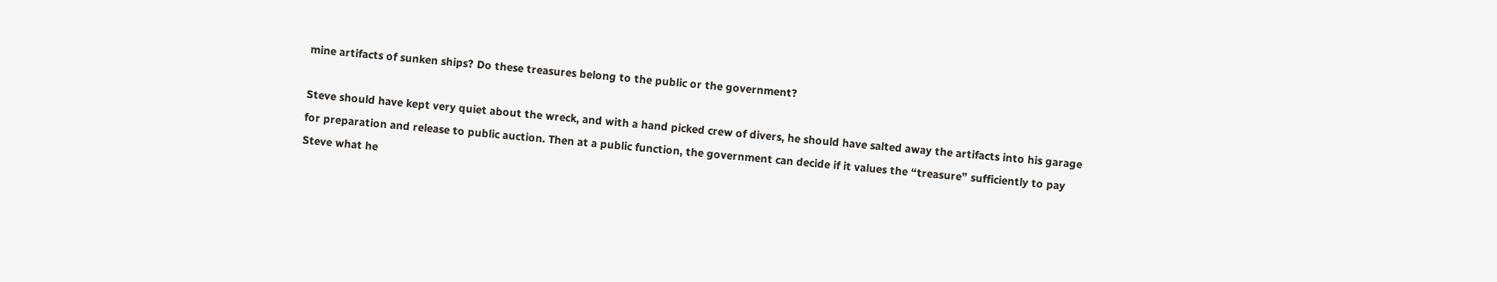mine artifacts of sunken ships? Do these treasures belong to the public or the government?

Steve should have kept very quiet about the wreck, and with a hand picked crew of divers, he should have salted away the artifacts into his garage for preparation and release to public auction. Then at a public function, the government can decide if it values the “treasure” sufficiently to pay Steve what he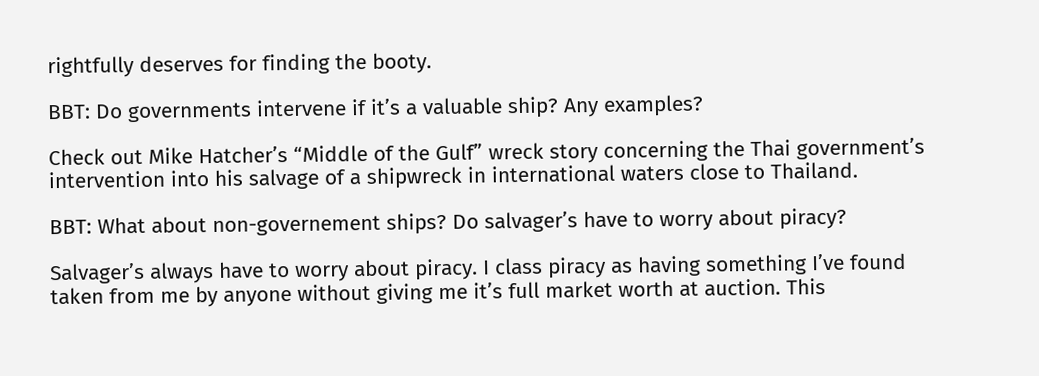rightfully deserves for finding the booty.

BBT: Do governments intervene if it’s a valuable ship? Any examples?

Check out Mike Hatcher’s “Middle of the Gulf” wreck story concerning the Thai government’s intervention into his salvage of a shipwreck in international waters close to Thailand.

BBT: What about non-governement ships? Do salvager’s have to worry about piracy?

Salvager’s always have to worry about piracy. I class piracy as having something I’ve found taken from me by anyone without giving me it’s full market worth at auction. This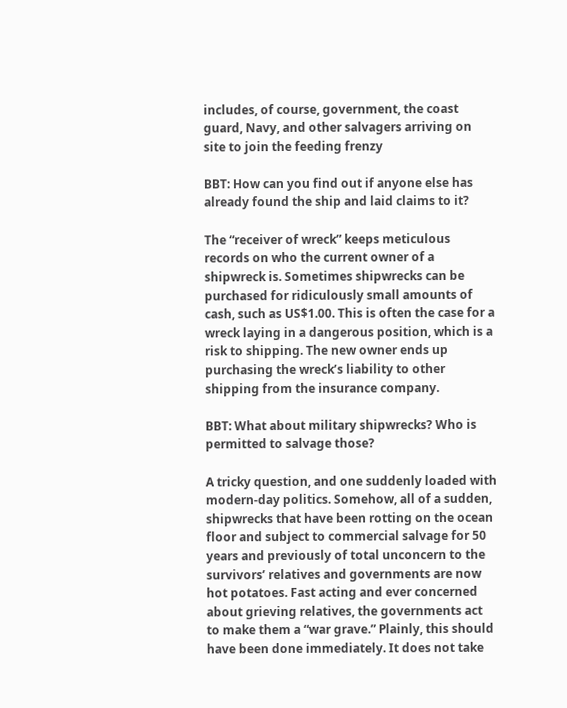includes, of course, government, the coast guard, Navy, and other salvagers arriving on site to join the feeding frenzy

BBT: How can you find out if anyone else has already found the ship and laid claims to it?

The “receiver of wreck” keeps meticulous records on who the current owner of a shipwreck is. Sometimes shipwrecks can be purchased for ridiculously small amounts of cash, such as US$1.00. This is often the case for a wreck laying in a dangerous position, which is a risk to shipping. The new owner ends up purchasing the wreck’s liability to other shipping from the insurance company.

BBT: What about military shipwrecks? Who is permitted to salvage those?

A tricky question, and one suddenly loaded with modern-day politics. Somehow, all of a sudden, shipwrecks that have been rotting on the ocean floor and subject to commercial salvage for 50 years and previously of total unconcern to the survivors’ relatives and governments are now hot potatoes. Fast acting and ever concerned about grieving relatives, the governments act to make them a “war grave.” Plainly, this should have been done immediately. It does not take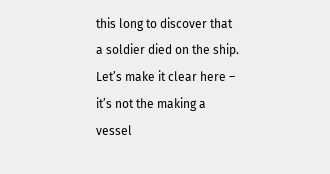this long to discover that a soldier died on the ship. Let’s make it clear here – it’s not the making a vessel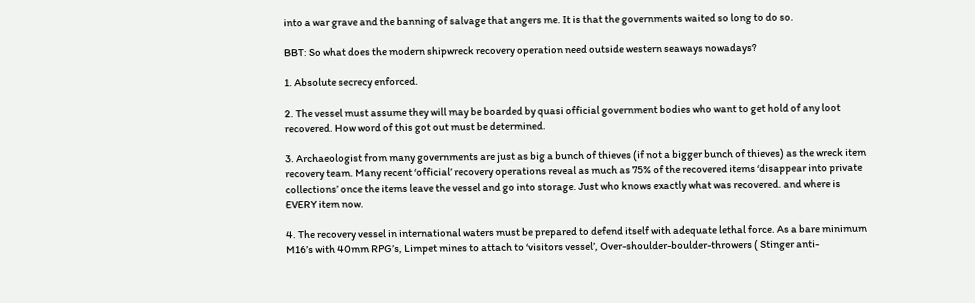into a war grave and the banning of salvage that angers me. It is that the governments waited so long to do so.

BBT: So what does the modern shipwreck recovery operation need outside western seaways nowadays?

1. Absolute secrecy enforced.

2. The vessel must assume they will may be boarded by quasi official government bodies who want to get hold of any loot recovered. How word of this got out must be determined.

3. Archaeologist from many governments are just as big a bunch of thieves (if not a bigger bunch of thieves) as the wreck item recovery team. Many recent ‘official’ recovery operations reveal as much as 75% of the recovered items ‘disappear into private collections’ once the items leave the vessel and go into storage. Just who knows exactly what was recovered. and where is EVERY item now.

4. The recovery vessel in international waters must be prepared to defend itself with adequate lethal force. As a bare minimum M16’s with 40mm RPG’s, Limpet mines to attach to ‘visitors vessel’, Over-shoulder-boulder-throwers ( Stinger anti-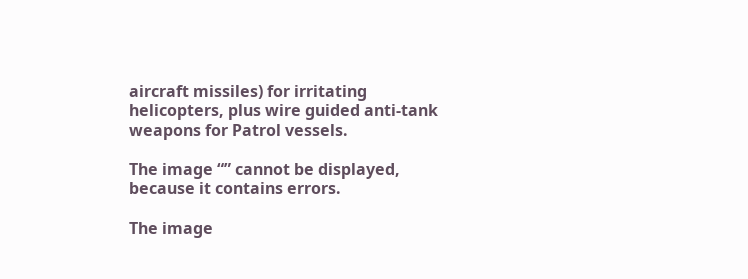aircraft missiles) for irritating helicopters, plus wire guided anti-tank weapons for Patrol vessels.

The image “” cannot be displayed, because it contains errors.

The image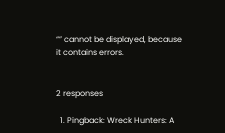“” cannot be displayed, because it contains errors.


2 responses

  1. Pingback: Wreck Hunters: A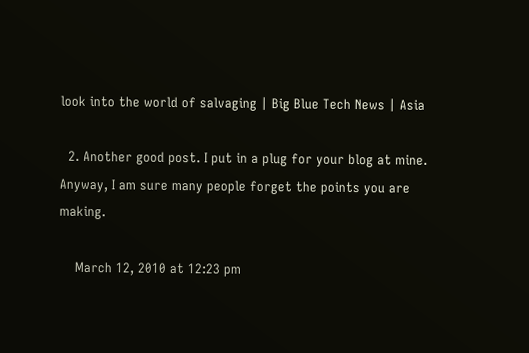look into the world of salvaging | Big Blue Tech News | Asia

  2. Another good post. I put in a plug for your blog at mine. Anyway, I am sure many people forget the points you are making.

    March 12, 2010 at 12:23 pm